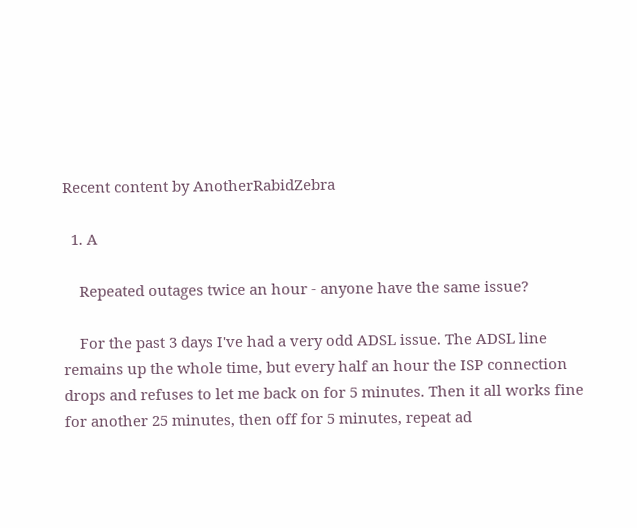Recent content by AnotherRabidZebra

  1. A

    Repeated outages twice an hour - anyone have the same issue?

    For the past 3 days I've had a very odd ADSL issue. The ADSL line remains up the whole time, but every half an hour the ISP connection drops and refuses to let me back on for 5 minutes. Then it all works fine for another 25 minutes, then off for 5 minutes, repeat ad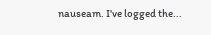nauseam. I've logged the...